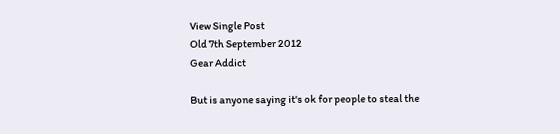View Single Post
Old 7th September 2012
Gear Addict

But is anyone saying it's ok for people to steal the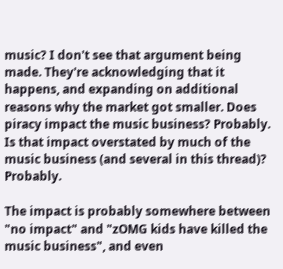music? I don't see that argument being made. They're acknowledging that it happens, and expanding on additional reasons why the market got smaller. Does piracy impact the music business? Probably. Is that impact overstated by much of the music business (and several in this thread)? Probably.

The impact is probably somewhere between "no impact" and "zOMG kids have killed the music business", and even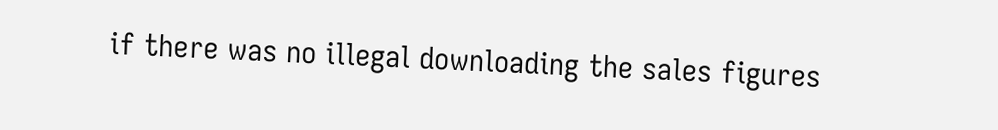if there was no illegal downloading the sales figures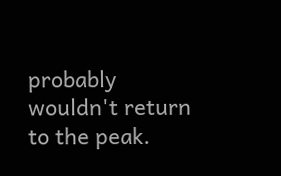probably wouldn't return to the peak.